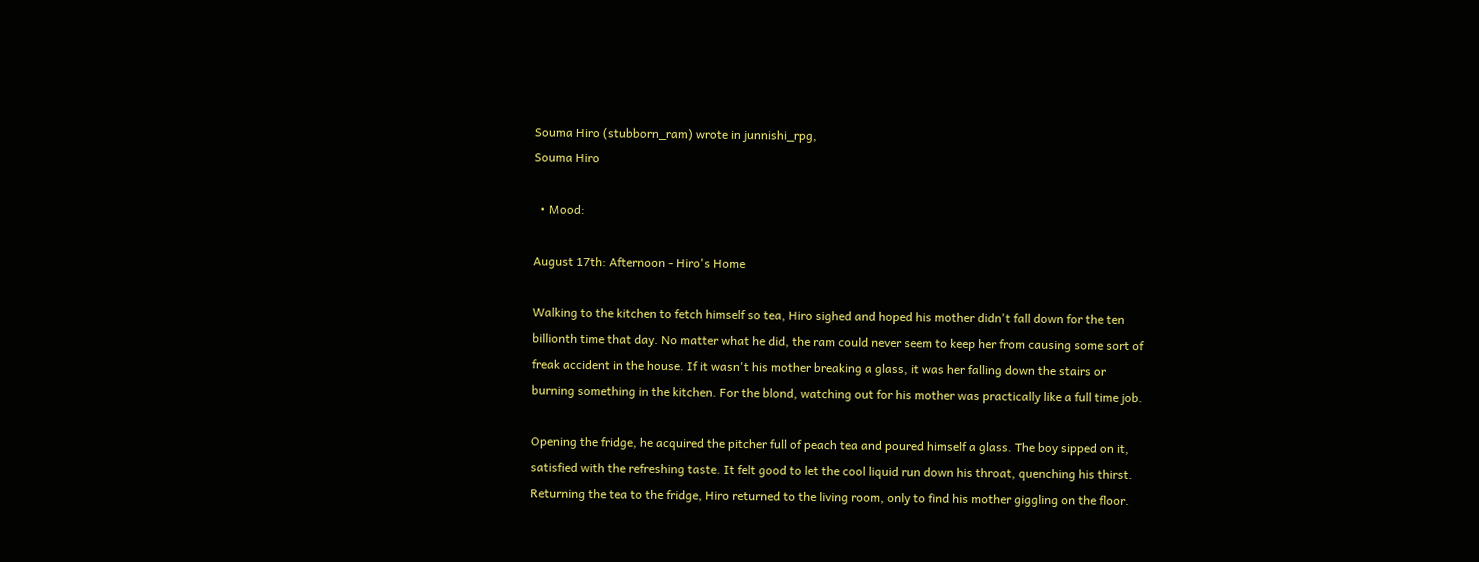Souma Hiro (stubborn_ram) wrote in junnishi_rpg,
Souma Hiro

  • Mood:

August 17th: Afternoon - Hiro's Home

Walking to the kitchen to fetch himself so tea, Hiro sighed and hoped his mother didn't fall down for the ten billionth time that day. No matter what he did, the ram could never seem to keep her from causing some sort of freak accident in the house. If it wasn't his mother breaking a glass, it was her falling down the stairs or burning something in the kitchen. For the blond, watching out for his mother was practically like a full time job.

Opening the fridge, he acquired the pitcher full of peach tea and poured himself a glass. The boy sipped on it, satisfied with the refreshing taste. It felt good to let the cool liquid run down his throat, quenching his thirst. Returning the tea to the fridge, Hiro returned to the living room, only to find his mother giggling on the floor.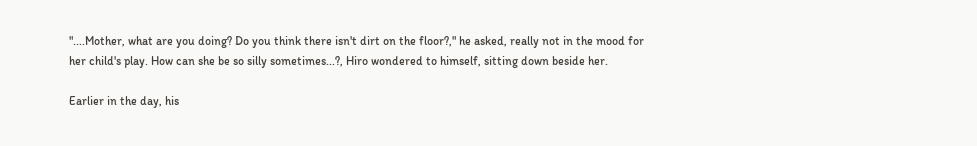"....Mother, what are you doing? Do you think there isn't dirt on the floor?," he asked, really not in the mood for her child's play. How can she be so silly sometimes...?, Hiro wondered to himself, sitting down beside her.

Earlier in the day, his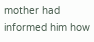mother had informed him how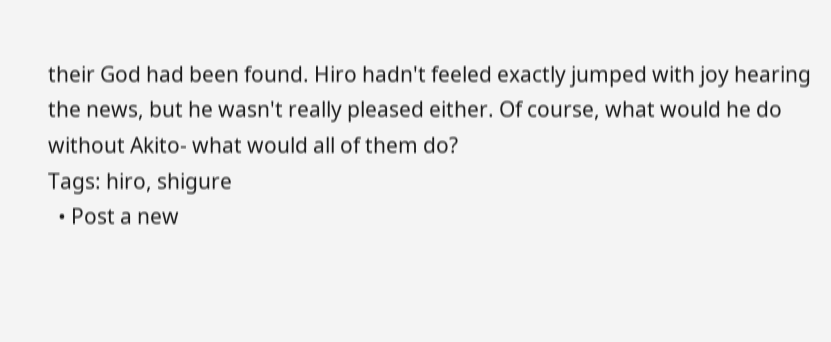their God had been found. Hiro hadn't feeled exactly jumped with joy hearing the news, but he wasn't really pleased either. Of course, what would he do without Akito- what would all of them do?
Tags: hiro, shigure
  • Post a new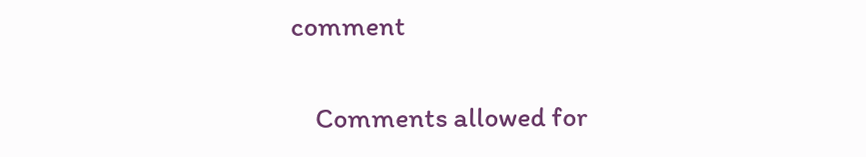comment


    Comments allowed for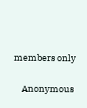members only

    Anonymous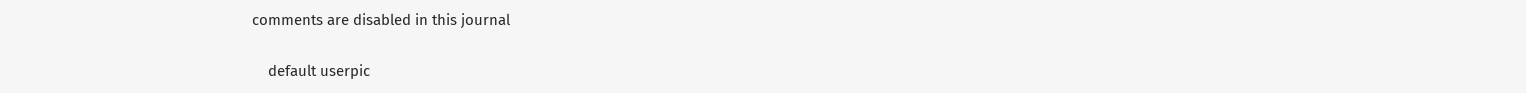comments are disabled in this journal

    default userpic